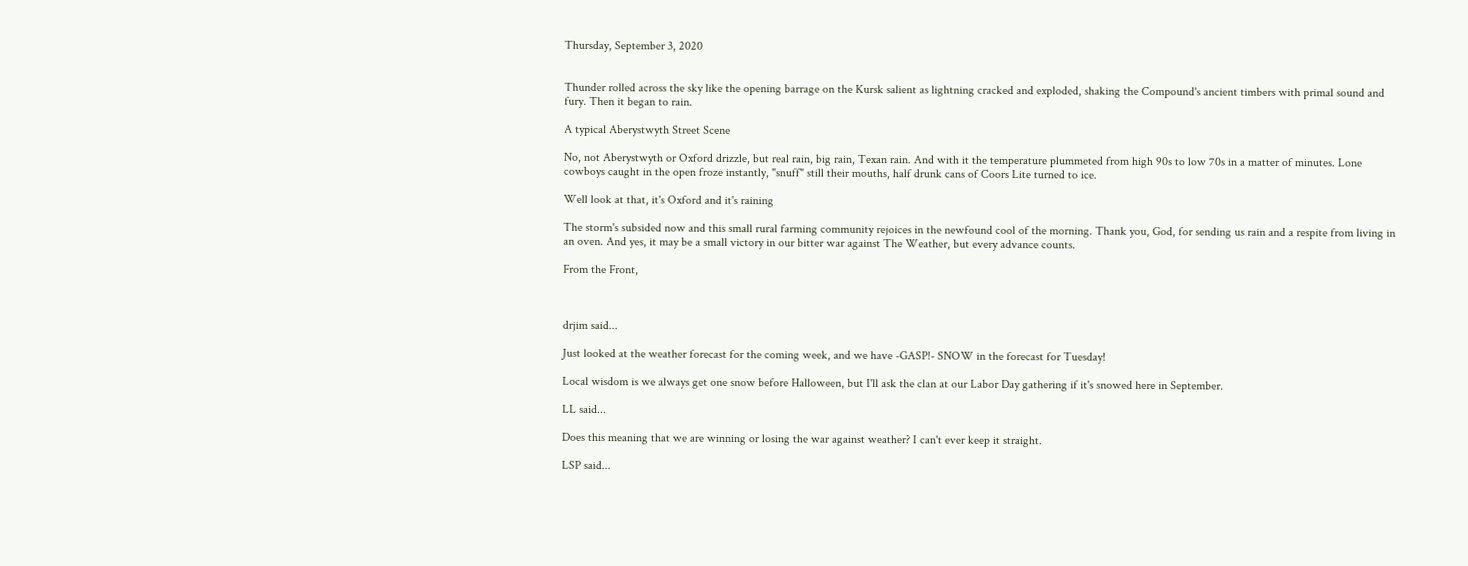Thursday, September 3, 2020


Thunder rolled across the sky like the opening barrage on the Kursk salient as lightning cracked and exploded, shaking the Compound's ancient timbers with primal sound and fury. Then it began to rain.

A typical Aberystwyth Street Scene

No, not Aberystwyth or Oxford drizzle, but real rain, big rain, Texan rain. And with it the temperature plummeted from high 90s to low 70s in a matter of minutes. Lone cowboys caught in the open froze instantly, "snuff" still their mouths, half drunk cans of Coors Lite turned to ice.

Well look at that, it's Oxford and it's raining

The storm's subsided now and this small rural farming community rejoices in the newfound cool of the morning. Thank you, God, for sending us rain and a respite from living in an oven. And yes, it may be a small victory in our bitter war against The Weather, but every advance counts.

From the Front,



drjim said...

Just looked at the weather forecast for the coming week, and we have -GASP!- SNOW in the forecast for Tuesday!

Local wisdom is we always get one snow before Halloween, but I'll ask the clan at our Labor Day gathering if it's snowed here in September.

LL said...

Does this meaning that we are winning or losing the war against weather? I can't ever keep it straight.

LSP said...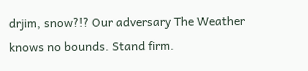drjim, snow?!? Our adversary The Weather knows no bounds. Stand firm.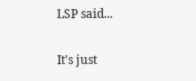LSP said...

It's just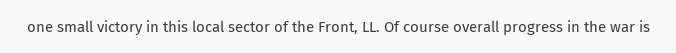one small victory in this local sector of the Front, LL. Of course overall progress in the war is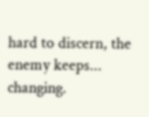hard to discern, the enemy keeps... changing.